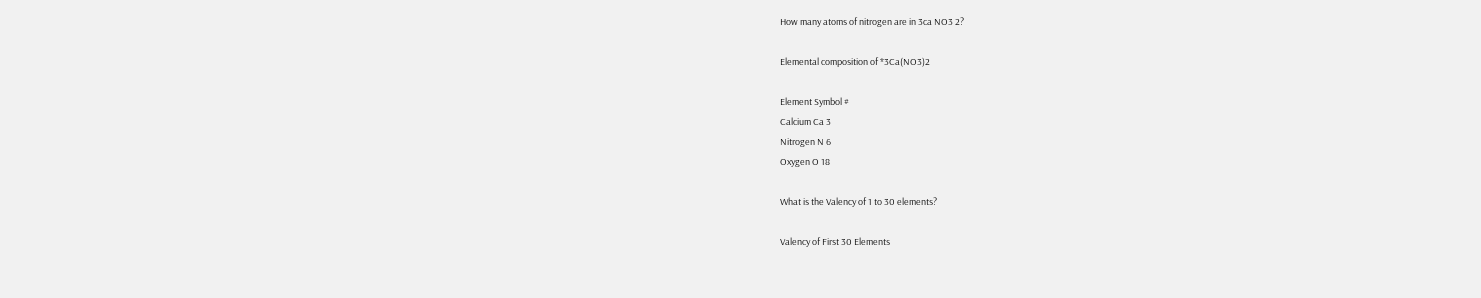How many atoms of nitrogen are in 3ca NO3 2?

Elemental composition of *3Ca(NO3)2

Element Symbol #
Calcium Ca 3
Nitrogen N 6
Oxygen O 18

What is the Valency of 1 to 30 elements?

Valency of First 30 Elements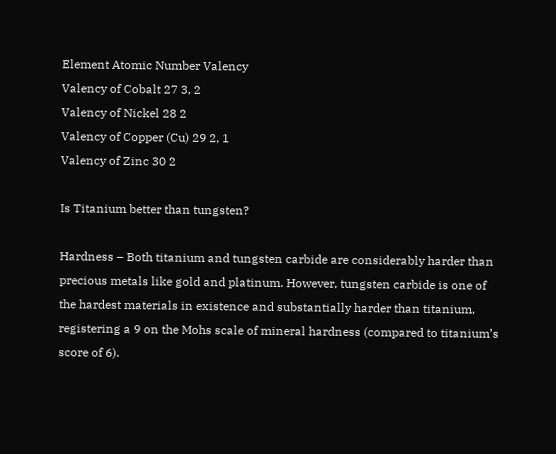Element Atomic Number Valency
Valency of Cobalt 27 3, 2
Valency of Nickel 28 2
Valency of Copper (Cu) 29 2, 1
Valency of Zinc 30 2

Is Titanium better than tungsten?

Hardness – Both titanium and tungsten carbide are considerably harder than precious metals like gold and platinum. However, tungsten carbide is one of the hardest materials in existence and substantially harder than titanium, registering a 9 on the Mohs scale of mineral hardness (compared to titanium’s score of 6).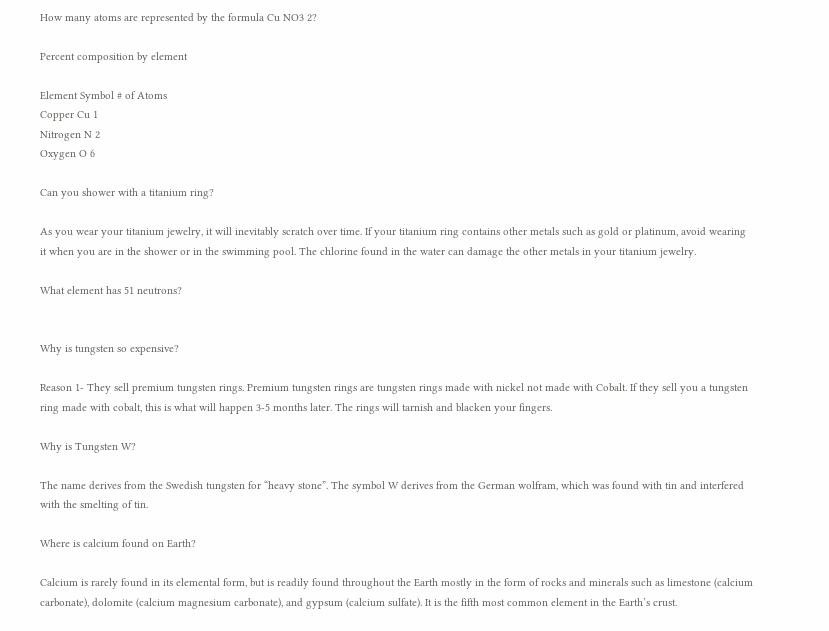How many atoms are represented by the formula Cu NO3 2?

Percent composition by element

Element Symbol # of Atoms
Copper Cu 1
Nitrogen N 2
Oxygen O 6

Can you shower with a titanium ring?

As you wear your titanium jewelry, it will inevitably scratch over time. If your titanium ring contains other metals such as gold or platinum, avoid wearing it when you are in the shower or in the swimming pool. The chlorine found in the water can damage the other metals in your titanium jewelry.

What element has 51 neutrons?


Why is tungsten so expensive?

Reason 1- They sell premium tungsten rings. Premium tungsten rings are tungsten rings made with nickel not made with Cobalt. If they sell you a tungsten ring made with cobalt, this is what will happen 3-5 months later. The rings will tarnish and blacken your fingers.

Why is Tungsten W?

The name derives from the Swedish tungsten for “heavy stone”. The symbol W derives from the German wolfram, which was found with tin and interfered with the smelting of tin.

Where is calcium found on Earth?

Calcium is rarely found in its elemental form, but is readily found throughout the Earth mostly in the form of rocks and minerals such as limestone (calcium carbonate), dolomite (calcium magnesium carbonate), and gypsum (calcium sulfate). It is the fifth most common element in the Earth’s crust.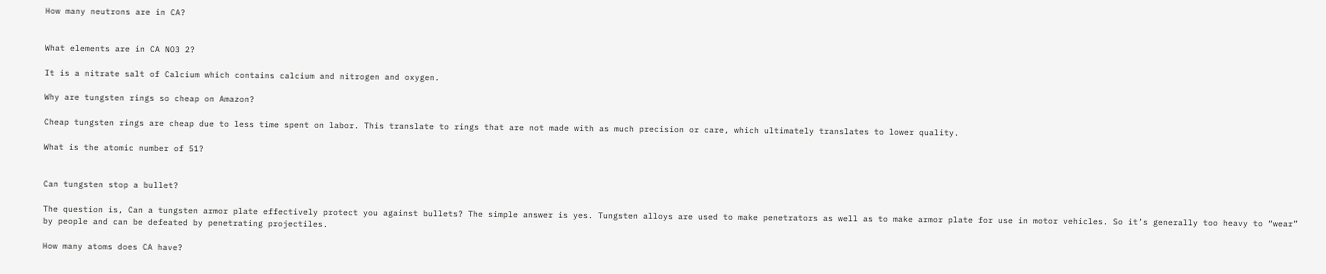How many neutrons are in CA?


What elements are in CA NO3 2?

It is a nitrate salt of Calcium which contains calcium and nitrogen and oxygen.

Why are tungsten rings so cheap on Amazon?

Cheap tungsten rings are cheap due to less time spent on labor. This translate to rings that are not made with as much precision or care, which ultimately translates to lower quality.

What is the atomic number of 51?


Can tungsten stop a bullet?

The question is, Can a tungsten armor plate effectively protect you against bullets? The simple answer is yes. Tungsten alloys are used to make penetrators as well as to make armor plate for use in motor vehicles. So it’s generally too heavy to “wear” by people and can be defeated by penetrating projectiles.

How many atoms does CA have?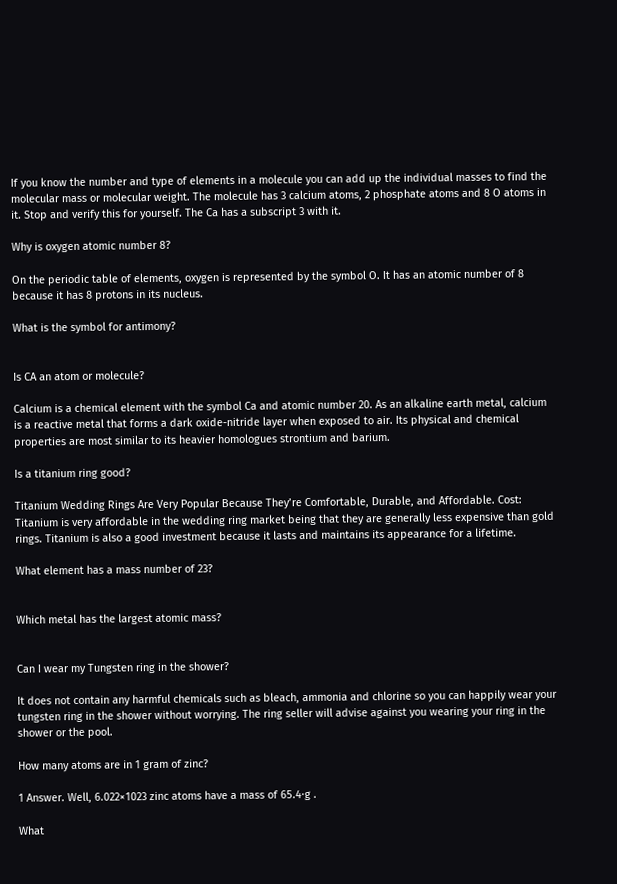If you know the number and type of elements in a molecule you can add up the individual masses to find the molecular mass or molecular weight. The molecule has 3 calcium atoms, 2 phosphate atoms and 8 O atoms in it. Stop and verify this for yourself. The Ca has a subscript 3 with it.

Why is oxygen atomic number 8?

On the periodic table of elements, oxygen is represented by the symbol O. It has an atomic number of 8 because it has 8 protons in its nucleus.

What is the symbol for antimony?


Is CA an atom or molecule?

Calcium is a chemical element with the symbol Ca and atomic number 20. As an alkaline earth metal, calcium is a reactive metal that forms a dark oxide-nitride layer when exposed to air. Its physical and chemical properties are most similar to its heavier homologues strontium and barium.

Is a titanium ring good?

Titanium Wedding Rings Are Very Popular Because They’re Comfortable, Durable, and Affordable. Cost: Titanium is very affordable in the wedding ring market being that they are generally less expensive than gold rings. Titanium is also a good investment because it lasts and maintains its appearance for a lifetime.

What element has a mass number of 23?


Which metal has the largest atomic mass?


Can I wear my Tungsten ring in the shower?

It does not contain any harmful chemicals such as bleach, ammonia and chlorine so you can happily wear your tungsten ring in the shower without worrying. The ring seller will advise against you wearing your ring in the shower or the pool.

How many atoms are in 1 gram of zinc?

1 Answer. Well, 6.022×1023 zinc atoms have a mass of 65.4⋅g .

What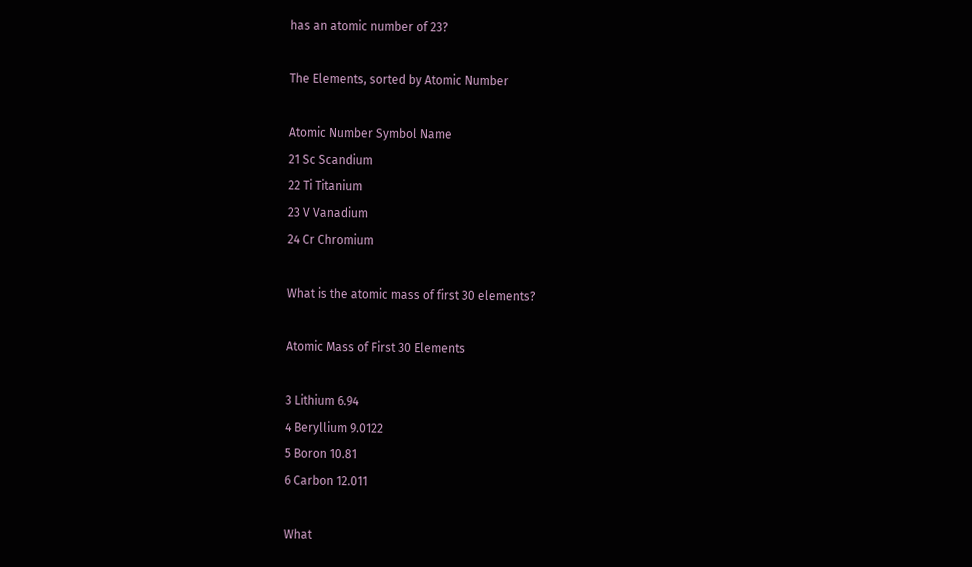has an atomic number of 23?

The Elements, sorted by Atomic Number

Atomic Number Symbol Name
21 Sc Scandium
22 Ti Titanium
23 V Vanadium
24 Cr Chromium

What is the atomic mass of first 30 elements?

Atomic Mass of First 30 Elements

3 Lithium 6.94
4 Beryllium 9.0122
5 Boron 10.81
6 Carbon 12.011

What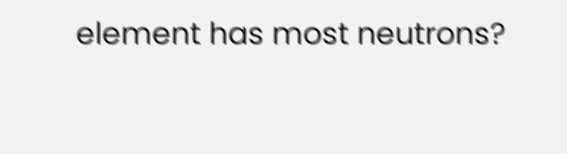element has most neutrons?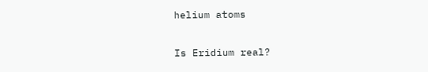helium atoms

Is Eridium real?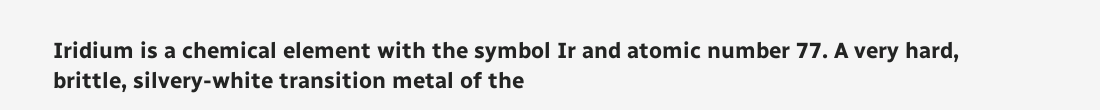Iridium is a chemical element with the symbol Ir and atomic number 77. A very hard, brittle, silvery-white transition metal of the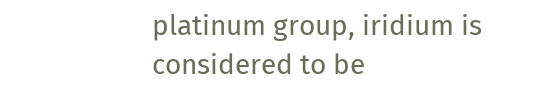platinum group, iridium is considered to be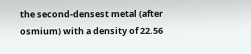the second-densest metal (after osmium) with a density of 22.56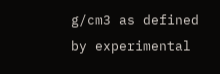g/cm3 as defined by experimental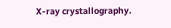X-ray crystallography.